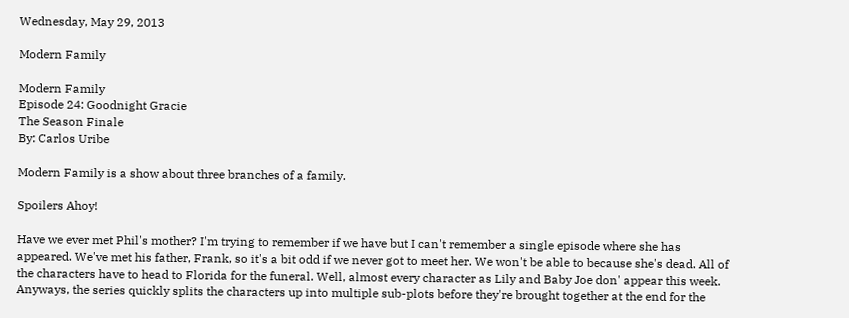Wednesday, May 29, 2013

Modern Family

Modern Family
Episode 24: Goodnight Gracie
The Season Finale
By: Carlos Uribe

Modern Family is a show about three branches of a family.

Spoilers Ahoy!

Have we ever met Phil's mother? I'm trying to remember if we have but I can't remember a single episode where she has appeared. We've met his father, Frank, so it's a bit odd if we never got to meet her. We won't be able to because she's dead. All of the characters have to head to Florida for the funeral. Well, almost every character as Lily and Baby Joe don' appear this week. Anyways, the series quickly splits the characters up into multiple sub-plots before they're brought together at the end for the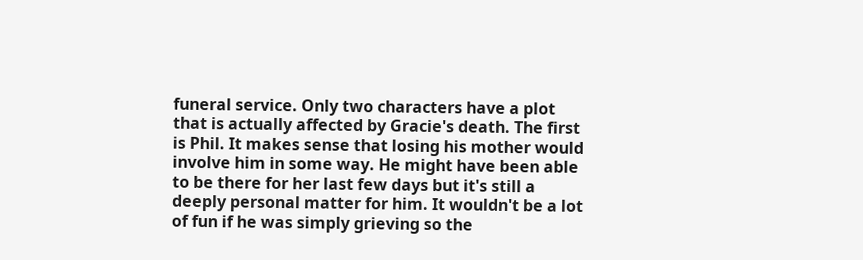funeral service. Only two characters have a plot that is actually affected by Gracie's death. The first is Phil. It makes sense that losing his mother would involve him in some way. He might have been able to be there for her last few days but it's still a deeply personal matter for him. It wouldn't be a lot of fun if he was simply grieving so the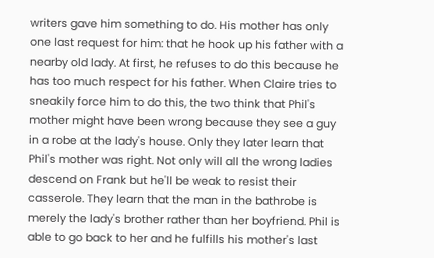writers gave him something to do. His mother has only one last request for him: that he hook up his father with a nearby old lady. At first, he refuses to do this because he has too much respect for his father. When Claire tries to sneakily force him to do this, the two think that Phil's mother might have been wrong because they see a guy in a robe at the lady's house. Only they later learn that Phil's mother was right. Not only will all the wrong ladies descend on Frank but he'll be weak to resist their casserole. They learn that the man in the bathrobe is merely the lady's brother rather than her boyfriend. Phil is able to go back to her and he fulfills his mother's last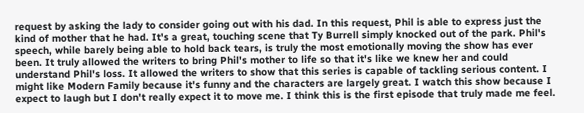request by asking the lady to consider going out with his dad. In this request, Phil is able to express just the kind of mother that he had. It's a great, touching scene that Ty Burrell simply knocked out of the park. Phil's speech, while barely being able to hold back tears, is truly the most emotionally moving the show has ever been. It truly allowed the writers to bring Phil's mother to life so that it's like we knew her and could understand Phil's loss. It allowed the writers to show that this series is capable of tackling serious content. I might like Modern Family because it's funny and the characters are largely great. I watch this show because I expect to laugh but I don't really expect it to move me. I think this is the first episode that truly made me feel.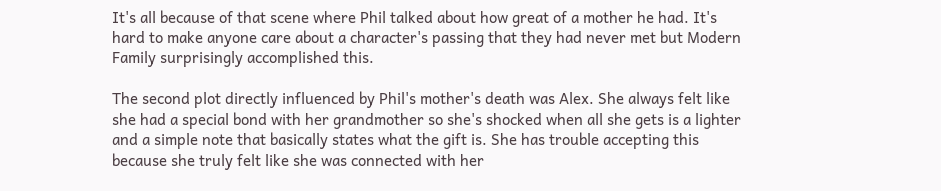It's all because of that scene where Phil talked about how great of a mother he had. It's hard to make anyone care about a character's passing that they had never met but Modern Family surprisingly accomplished this.

The second plot directly influenced by Phil's mother's death was Alex. She always felt like she had a special bond with her grandmother so she's shocked when all she gets is a lighter and a simple note that basically states what the gift is. She has trouble accepting this because she truly felt like she was connected with her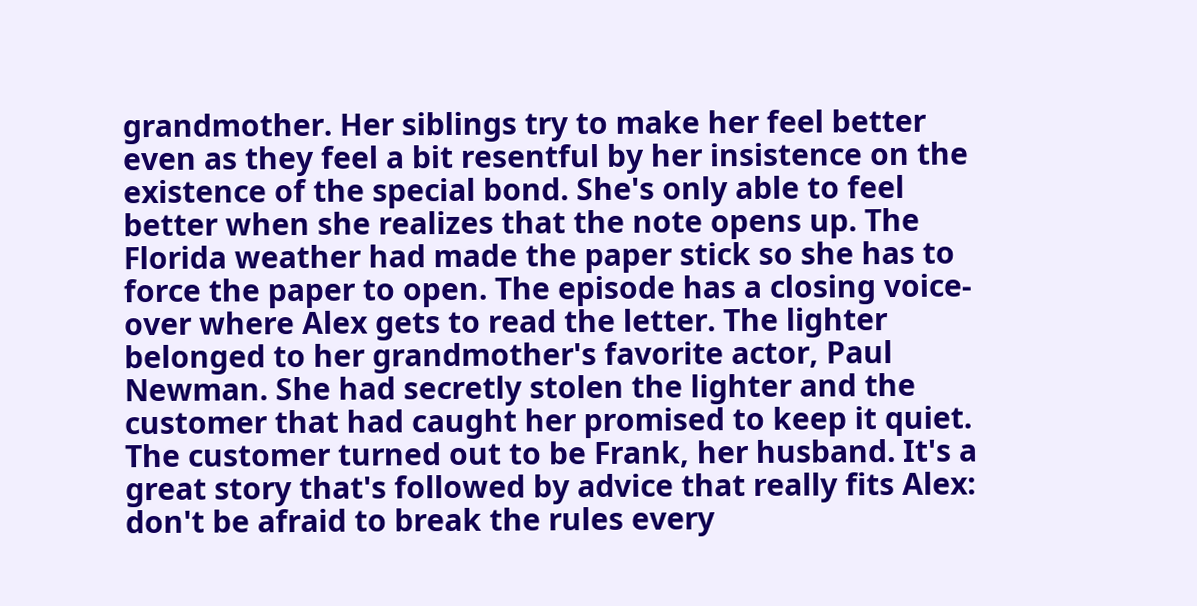grandmother. Her siblings try to make her feel better even as they feel a bit resentful by her insistence on the existence of the special bond. She's only able to feel better when she realizes that the note opens up. The Florida weather had made the paper stick so she has to force the paper to open. The episode has a closing voice-over where Alex gets to read the letter. The lighter belonged to her grandmother's favorite actor, Paul Newman. She had secretly stolen the lighter and the customer that had caught her promised to keep it quiet. The customer turned out to be Frank, her husband. It's a great story that's followed by advice that really fits Alex: don't be afraid to break the rules every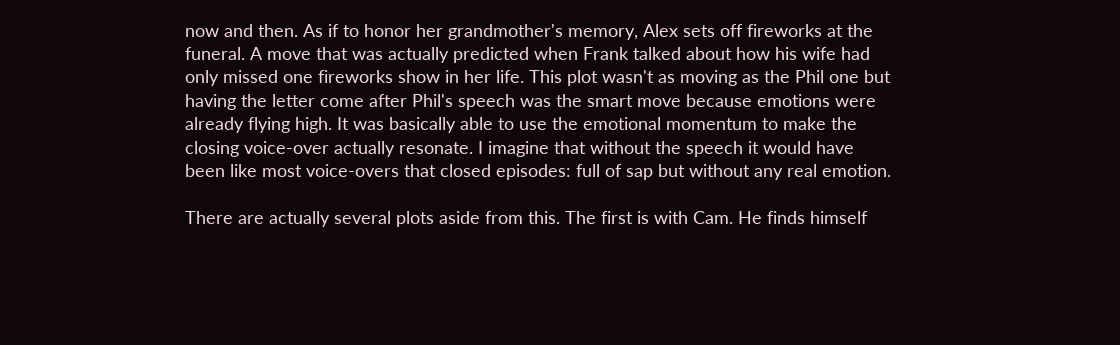now and then. As if to honor her grandmother's memory, Alex sets off fireworks at the funeral. A move that was actually predicted when Frank talked about how his wife had only missed one fireworks show in her life. This plot wasn't as moving as the Phil one but having the letter come after Phil's speech was the smart move because emotions were already flying high. It was basically able to use the emotional momentum to make the closing voice-over actually resonate. I imagine that without the speech it would have been like most voice-overs that closed episodes: full of sap but without any real emotion.

There are actually several plots aside from this. The first is with Cam. He finds himself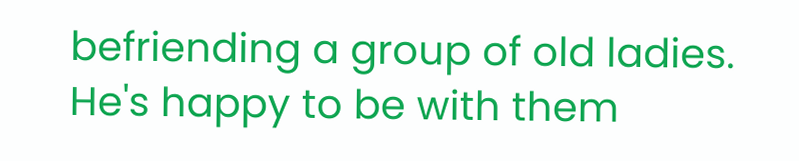befriending a group of old ladies. He's happy to be with them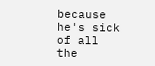because he's sick of all the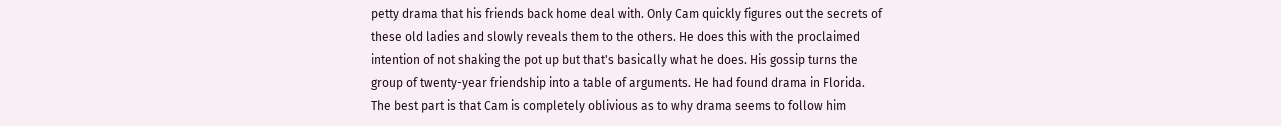petty drama that his friends back home deal with. Only Cam quickly figures out the secrets of these old ladies and slowly reveals them to the others. He does this with the proclaimed intention of not shaking the pot up but that's basically what he does. His gossip turns the group of twenty-year friendship into a table of arguments. He had found drama in Florida. The best part is that Cam is completely oblivious as to why drama seems to follow him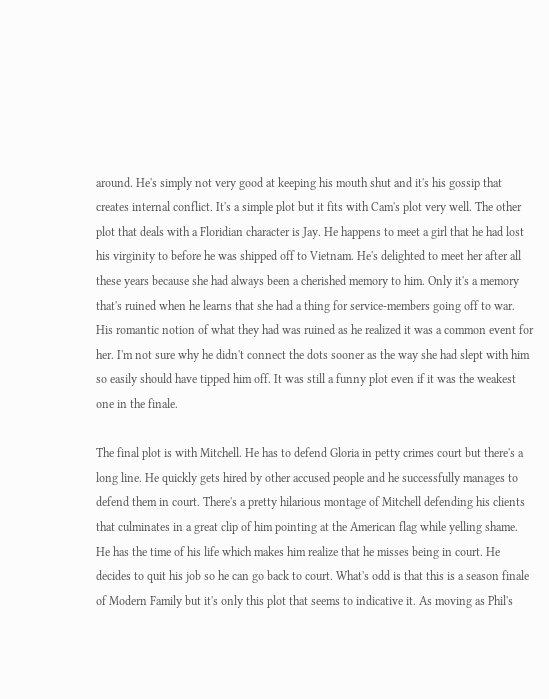around. He's simply not very good at keeping his mouth shut and it's his gossip that creates internal conflict. It's a simple plot but it fits with Cam's plot very well. The other plot that deals with a Floridian character is Jay. He happens to meet a girl that he had lost his virginity to before he was shipped off to Vietnam. He's delighted to meet her after all these years because she had always been a cherished memory to him. Only it's a memory that's ruined when he learns that she had a thing for service-members going off to war. His romantic notion of what they had was ruined as he realized it was a common event for her. I'm not sure why he didn't connect the dots sooner as the way she had slept with him so easily should have tipped him off. It was still a funny plot even if it was the weakest one in the finale.

The final plot is with Mitchell. He has to defend Gloria in petty crimes court but there's a long line. He quickly gets hired by other accused people and he successfully manages to defend them in court. There's a pretty hilarious montage of Mitchell defending his clients that culminates in a great clip of him pointing at the American flag while yelling shame. He has the time of his life which makes him realize that he misses being in court. He decides to quit his job so he can go back to court. What's odd is that this is a season finale of Modern Family but it's only this plot that seems to indicative it. As moving as Phil's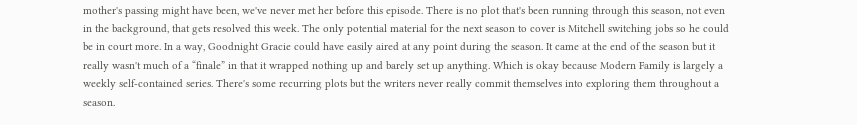mother's passing might have been, we've never met her before this episode. There is no plot that's been running through this season, not even in the background, that gets resolved this week. The only potential material for the next season to cover is Mitchell switching jobs so he could be in court more. In a way, Goodnight Gracie could have easily aired at any point during the season. It came at the end of the season but it really wasn't much of a “finale” in that it wrapped nothing up and barely set up anything. Which is okay because Modern Family is largely a weekly self-contained series. There's some recurring plots but the writers never really commit themselves into exploring them throughout a season.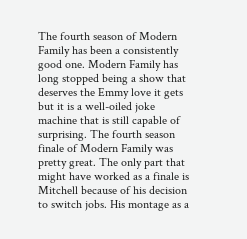The fourth season of Modern Family has been a consistently good one. Modern Family has long stopped being a show that deserves the Emmy love it gets but it is a well-oiled joke machine that is still capable of surprising. The fourth season finale of Modern Family was pretty great. The only part that might have worked as a finale is Mitchell because of his decision to switch jobs. His montage as a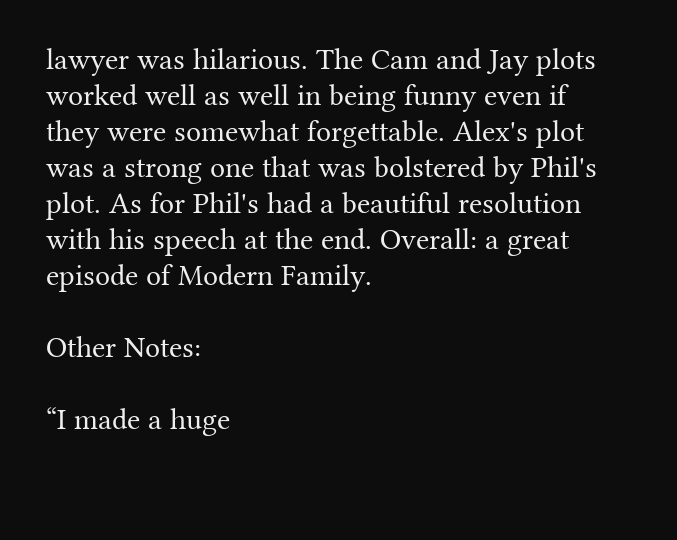lawyer was hilarious. The Cam and Jay plots worked well as well in being funny even if they were somewhat forgettable. Alex's plot was a strong one that was bolstered by Phil's plot. As for Phil's had a beautiful resolution with his speech at the end. Overall: a great episode of Modern Family.

Other Notes:

“I made a huge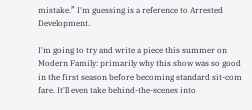mistake.” I'm guessing is a reference to Arrested Development.

I'm going to try and write a piece this summer on Modern Family: primarily why this show was so good in the first season before becoming standard sit-com fare. It'll even take behind-the-scenes into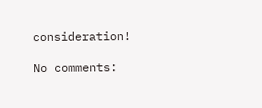consideration!

No comments: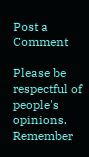Post a Comment

Please be respectful of people's opinions. Remember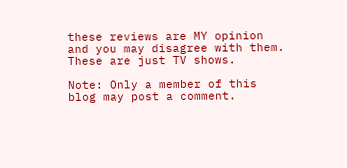these reviews are MY opinion and you may disagree with them. These are just TV shows.

Note: Only a member of this blog may post a comment.